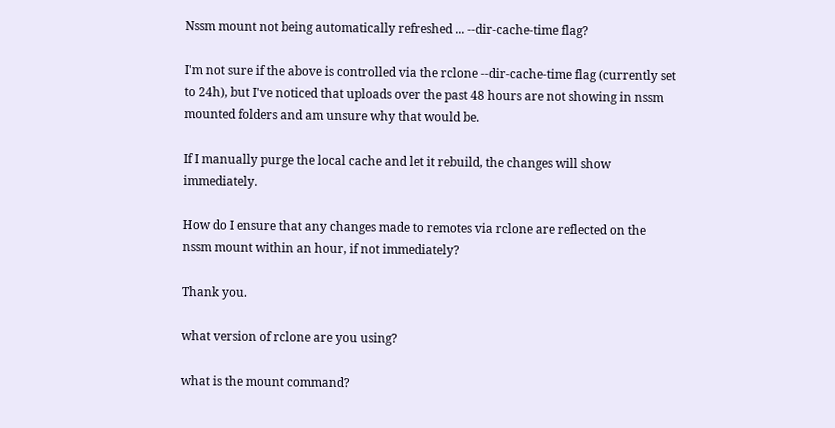Nssm mount not being automatically refreshed ... --dir-cache-time flag?

I'm not sure if the above is controlled via the rclone --dir-cache-time flag (currently set to 24h), but I've noticed that uploads over the past 48 hours are not showing in nssm mounted folders and am unsure why that would be.

If I manually purge the local cache and let it rebuild, the changes will show immediately.

How do I ensure that any changes made to remotes via rclone are reflected on the nssm mount within an hour, if not immediately?

Thank you.

what version of rclone are you using?

what is the mount command?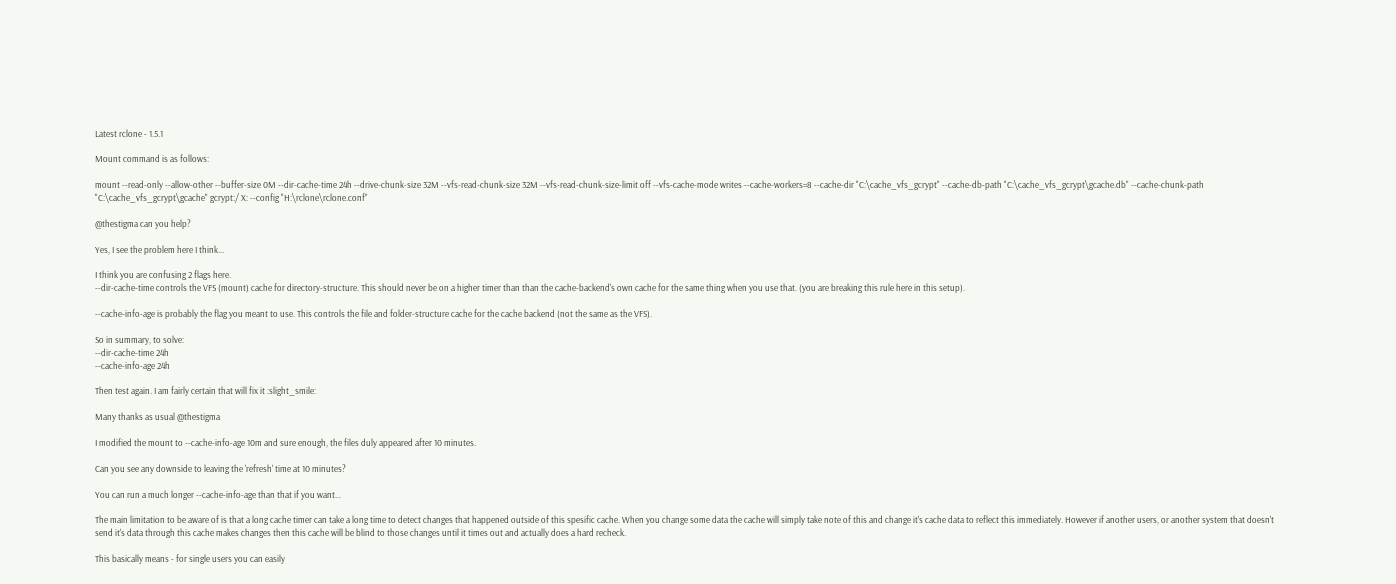Latest rclone - 1.5.1

Mount command is as follows:

mount --read-only --allow-other --buffer-size 0M --dir-cache-time 24h --drive-chunk-size 32M --vfs-read-chunk-size 32M --vfs-read-chunk-size-limit off --vfs-cache-mode writes --cache-workers=8 --cache-dir "C:\cache_vfs_gcrypt" --cache-db-path "C:\cache_vfs_gcrypt\gcache.db" --cache-chunk-path "C:\cache_vfs_gcrypt\gcache" gcrypt:/ X: --config "H:\rclone\rclone.conf"

@thestigma can you help?

Yes, I see the problem here I think...

I think you are confusing 2 flags here.
--dir-cache-time controls the VFS (mount) cache for directory-structure. This should never be on a higher timer than than the cache-backend's own cache for the same thing when you use that. (you are breaking this rule here in this setup).

--cache-info-age is probably the flag you meant to use. This controls the file and folder-structure cache for the cache backend (not the same as the VFS).

So in summary, to solve:
--dir-cache-time 24h
--cache-info-age 24h

Then test again. I am fairly certain that will fix it :slight_smile:

Many thanks as usual @thestigma

I modified the mount to --cache-info-age 10m and sure enough, the files duly appeared after 10 minutes.

Can you see any downside to leaving the 'refresh' time at 10 minutes?

You can run a much longer --cache-info-age than that if you want...

The main limitation to be aware of is that a long cache timer can take a long time to detect changes that happened outside of this spesific cache. When you change some data the cache will simply take note of this and change it's cache data to reflect this immediately. However if another users, or another system that doesn't send it's data through this cache makes changes then this cache will be blind to those changes until it times out and actually does a hard recheck.

This basically means - for single users you can easily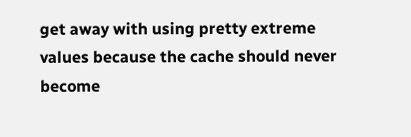get away with using pretty extreme values because the cache should never become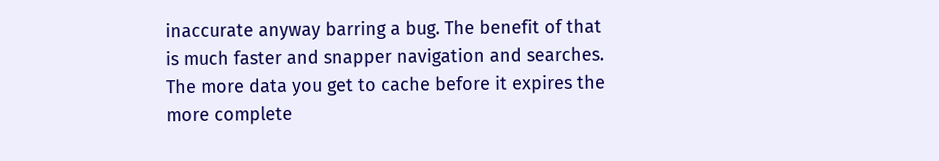inaccurate anyway barring a bug. The benefit of that is much faster and snapper navigation and searches. The more data you get to cache before it expires the more complete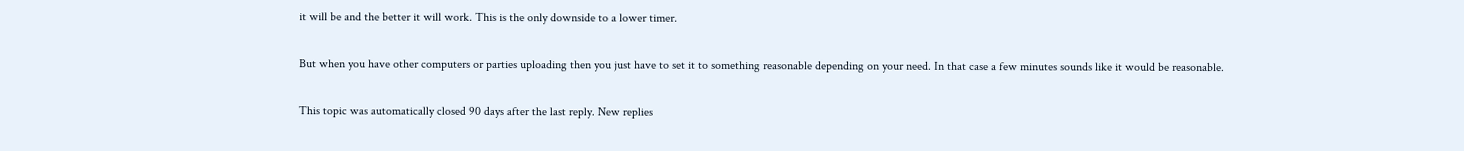it will be and the better it will work. This is the only downside to a lower timer.

But when you have other computers or parties uploading then you just have to set it to something reasonable depending on your need. In that case a few minutes sounds like it would be reasonable.

This topic was automatically closed 90 days after the last reply. New replies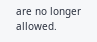are no longer allowed.